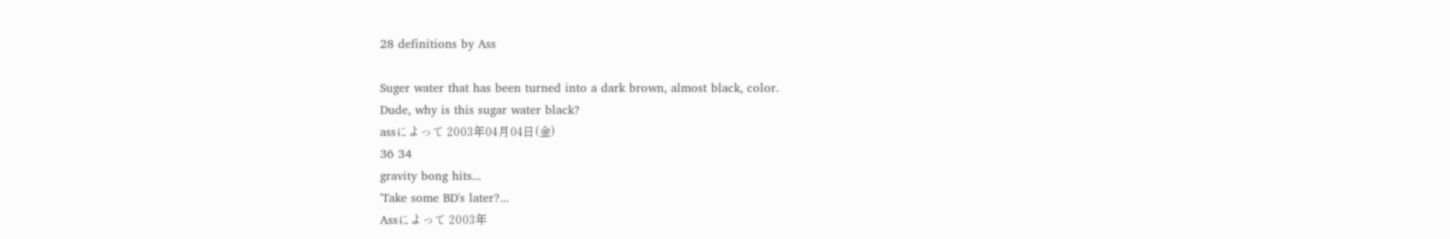28 definitions by Ass

Suger water that has been turned into a dark brown, almost black, color.
Dude, why is this sugar water black?
assによって 2003年04月04日(金)
36 34
gravity bong hits...
'Take some BD's later?...
Assによって 2003年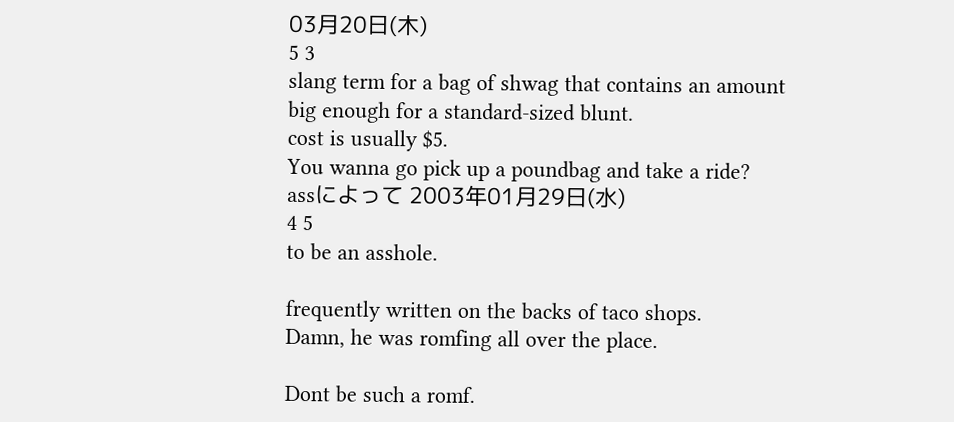03月20日(木)
5 3
slang term for a bag of shwag that contains an amount big enough for a standard-sized blunt.
cost is usually $5.
You wanna go pick up a poundbag and take a ride?
assによって 2003年01月29日(水)
4 5
to be an asshole.

frequently written on the backs of taco shops.
Damn, he was romfing all over the place.

Dont be such a romf.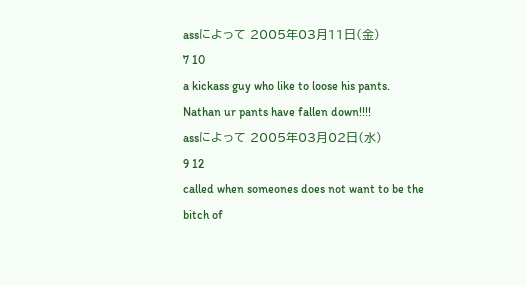assによって 2005年03月11日(金)
7 10
a kickass guy who like to loose his pants.
Nathan ur pants have fallen down!!!!
assによって 2005年03月02日(水)
9 12
called when someones does not want to be the bitch of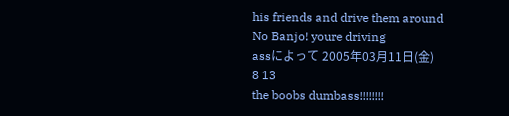his friends and drive them around
No Banjo! youre driving
assによって 2005年03月11日(金)
8 13
the boobs dumbass!!!!!!!!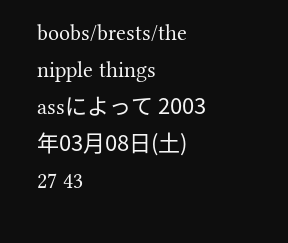boobs/brests/the nipple things
assによって 2003年03月08日(土)
27 43